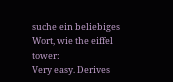suche ein beliebiges Wort, wie the eiffel tower:
Very easy. Derives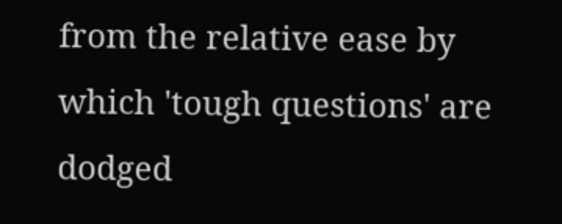from the relative ease by which 'tough questions' are dodged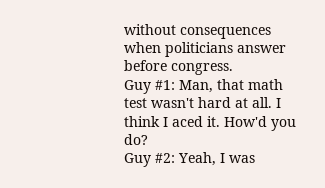without consequences when politicians answer before congress.
Guy #1: Man, that math test wasn't hard at all. I think I aced it. How'd you do?
Guy #2: Yeah, I was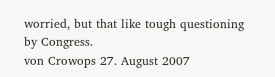worried, but that like tough questioning by Congress.
von Crowops 27. August 2007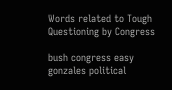Words related to Tough Questioning by Congress

bush congress easy gonzales political